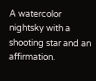A watercolor nightsky with a shooting star and an affirmation.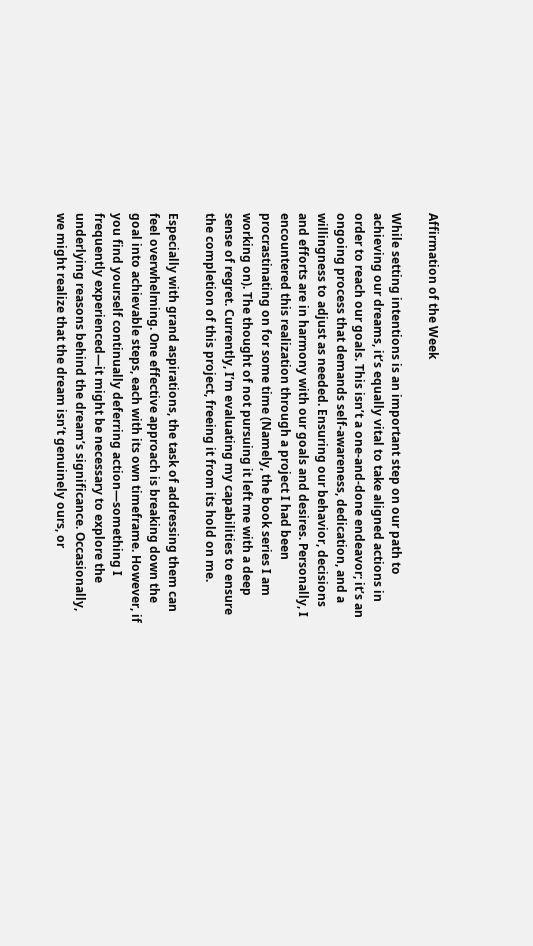Affirmation of the Week

While setting intentions is an important step on our path to achieving our dreams, it’s equally vital to take aligned actions in order to reach our goals. This isn’t a one-and-done endeavor; it’s an ongoing process that demands self-awareness, dedication, and a willingness to adjust as needed. Ensuring our behavior, decisions and efforts are in harmony with our goals and desires. Personally, I encountered this realization through a project I had been procrastinating on for some time (Namely, the book series I am working on). The thought of not pursuing it left me with a deep sense of regret. Currently, I’m evaluating my capabilities to ensure the completion of this project, freeing it from its hold on me.

Especially with grand aspirations, the task of addressing them can feel overwhelming. One effective approach is breaking down the goal into achievable steps, each with its own timeframe. However, if you find yourself continually deferring action—something I frequently experienced—it might be necessary to explore the underlying reasons behind the dream’s significance. Occasionally, we might realize that the dream isn’t genuinely ours, or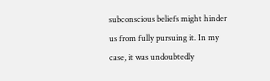subconscious beliefs might hinder us from fully pursuing it. In my case, it was undoubtedly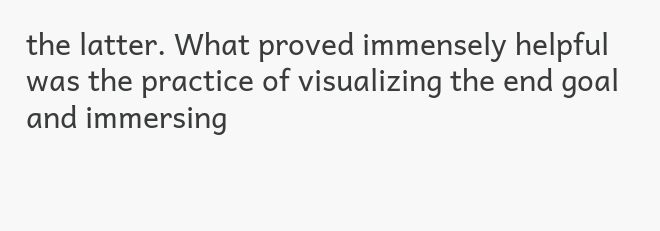the latter. What proved immensely helpful was the practice of visualizing the end goal and immersing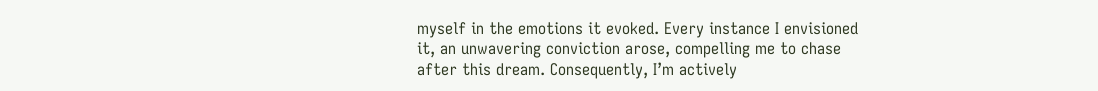myself in the emotions it evoked. Every instance I envisioned it, an unwavering conviction arose, compelling me to chase after this dream. Consequently, I’m actively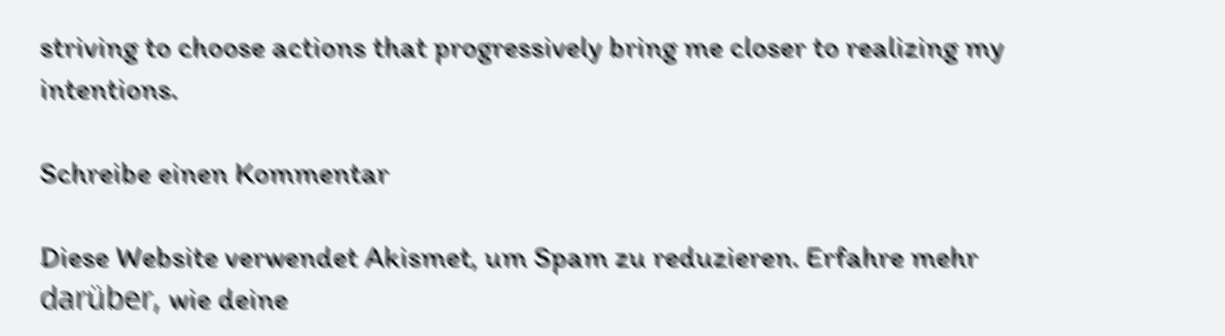striving to choose actions that progressively bring me closer to realizing my intentions.

Schreibe einen Kommentar

Diese Website verwendet Akismet, um Spam zu reduzieren. Erfahre mehr darüber, wie deine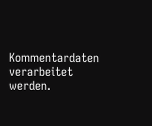Kommentardaten verarbeitet werden.